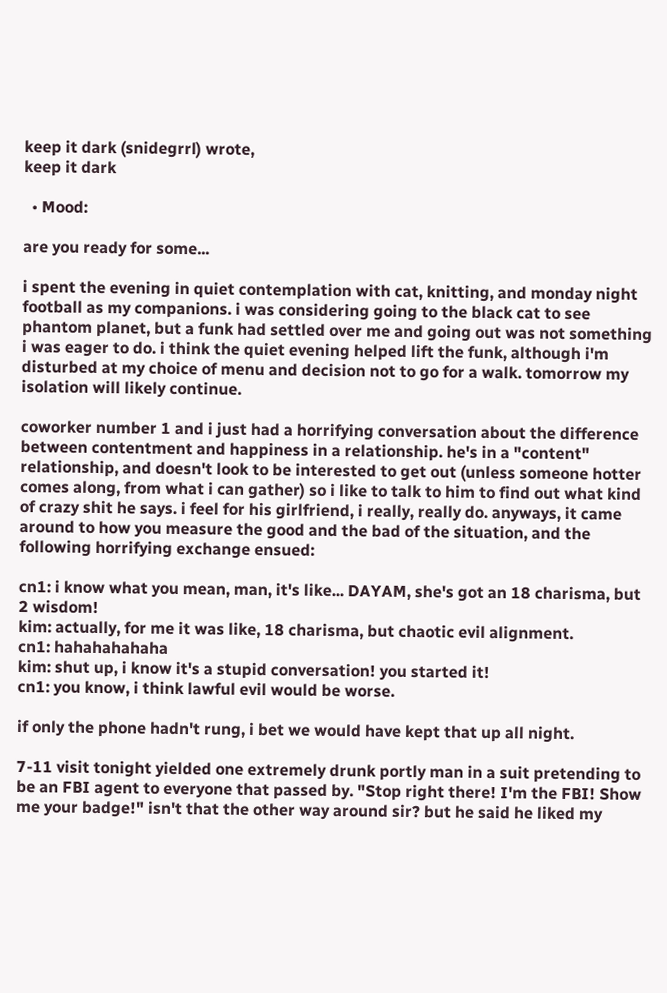keep it dark (snidegrrl) wrote,
keep it dark

  • Mood:

are you ready for some...

i spent the evening in quiet contemplation with cat, knitting, and monday night football as my companions. i was considering going to the black cat to see phantom planet, but a funk had settled over me and going out was not something i was eager to do. i think the quiet evening helped lift the funk, although i'm disturbed at my choice of menu and decision not to go for a walk. tomorrow my isolation will likely continue.

coworker number 1 and i just had a horrifying conversation about the difference between contentment and happiness in a relationship. he's in a "content" relationship, and doesn't look to be interested to get out (unless someone hotter comes along, from what i can gather) so i like to talk to him to find out what kind of crazy shit he says. i feel for his girlfriend, i really, really do. anyways, it came around to how you measure the good and the bad of the situation, and the following horrifying exchange ensued:

cn1: i know what you mean, man, it's like... DAYAM, she's got an 18 charisma, but 2 wisdom!
kim: actually, for me it was like, 18 charisma, but chaotic evil alignment.
cn1: hahahahahaha
kim: shut up, i know it's a stupid conversation! you started it!
cn1: you know, i think lawful evil would be worse.

if only the phone hadn't rung, i bet we would have kept that up all night.

7-11 visit tonight yielded one extremely drunk portly man in a suit pretending to be an FBI agent to everyone that passed by. "Stop right there! I'm the FBI! Show me your badge!" isn't that the other way around sir? but he said he liked my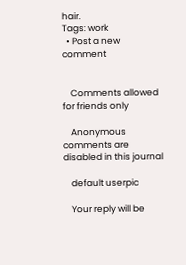hair.
Tags: work
  • Post a new comment


    Comments allowed for friends only

    Anonymous comments are disabled in this journal

    default userpic

    Your reply will be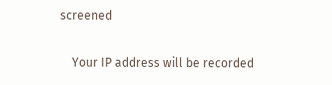screened

    Your IP address will be recorded